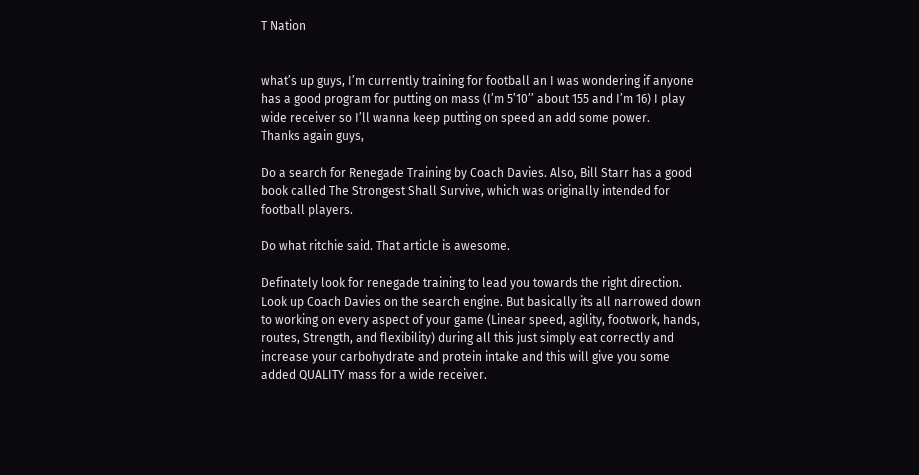T Nation


what’s up guys, I’m currently training for football an I was wondering if anyone has a good program for putting on mass (I’m 5’10’’ about 155 and I’m 16) I play wide receiver so I’ll wanna keep putting on speed an add some power.
Thanks again guys,

Do a search for Renegade Training by Coach Davies. Also, Bill Starr has a good book called The Strongest Shall Survive, which was originally intended for football players.

Do what ritchie said. That article is awesome.

Definately look for renegade training to lead you towards the right direction. Look up Coach Davies on the search engine. But basically its all narrowed down to working on every aspect of your game (Linear speed, agility, footwork, hands, routes, Strength, and flexibility) during all this just simply eat correctly and increase your carbohydrate and protein intake and this will give you some added QUALITY mass for a wide receiver.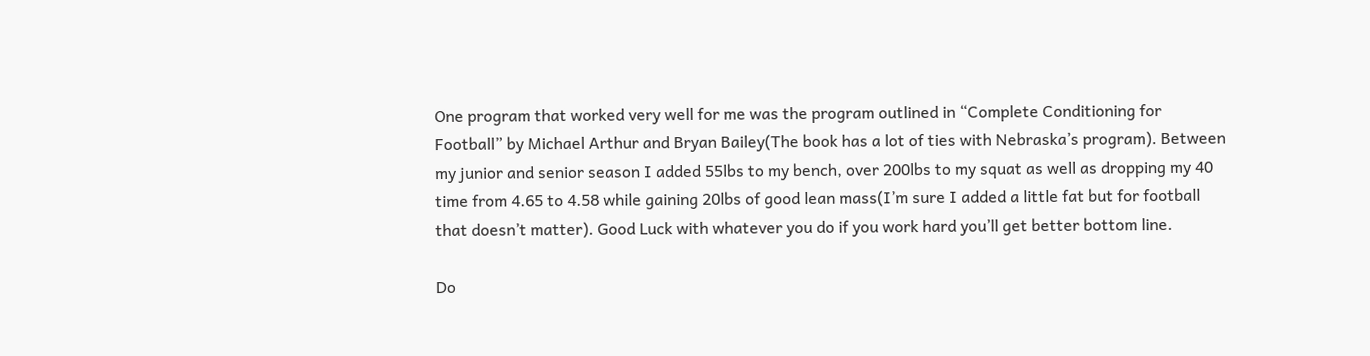One program that worked very well for me was the program outlined in “Complete Conditioning for Football” by Michael Arthur and Bryan Bailey(The book has a lot of ties with Nebraska’s program). Between my junior and senior season I added 55lbs to my bench, over 200lbs to my squat as well as dropping my 40 time from 4.65 to 4.58 while gaining 20lbs of good lean mass(I’m sure I added a little fat but for football that doesn’t matter). Good Luck with whatever you do if you work hard you’ll get better bottom line.

Do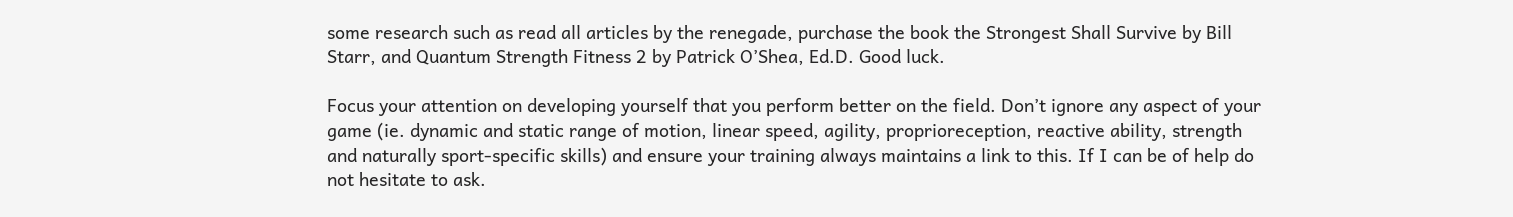some research such as read all articles by the renegade, purchase the book the Strongest Shall Survive by Bill Starr, and Quantum Strength Fitness 2 by Patrick O’Shea, Ed.D. Good luck.

Focus your attention on developing yourself that you perform better on the field. Don’t ignore any aspect of your game (ie. dynamic and static range of motion, linear speed, agility, proprioreception, reactive ability, strength and naturally sport-specific skills) and ensure your training always maintains a link to this. If I can be of help do not hesitate to ask.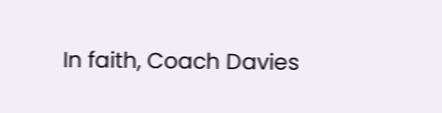In faith, Coach Davies